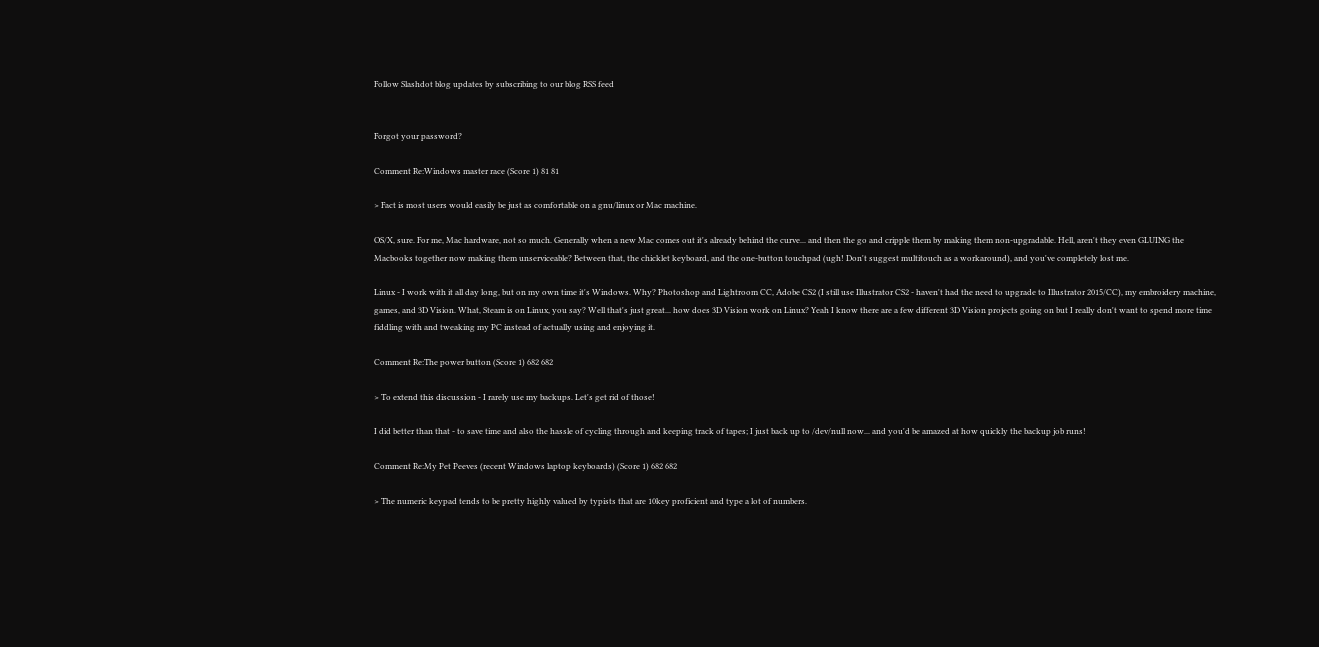Follow Slashdot blog updates by subscribing to our blog RSS feed


Forgot your password?

Comment Re:Windows master race (Score 1) 81 81

> Fact is most users would easily be just as comfortable on a gnu/linux or Mac machine.

OS/X, sure. For me, Mac hardware, not so much. Generally when a new Mac comes out it's already behind the curve... and then the go and cripple them by making them non-upgradable. Hell, aren't they even GLUING the Macbooks together now making them unserviceable? Between that, the chicklet keyboard, and the one-button touchpad (ugh! Don't suggest multitouch as a workaround), and you've completely lost me.

Linux - I work with it all day long, but on my own time it's Windows. Why? Photoshop and Lightroom CC, Adobe CS2 (I still use Illustrator CS2 - haven't had the need to upgrade to Illustrator 2015/CC), my embroidery machine, games, and 3D Vision. What, Steam is on Linux, you say? Well that's just great... how does 3D Vision work on Linux? Yeah I know there are a few different 3D Vision projects going on but I really don't want to spend more time fiddling with and tweaking my PC instead of actually using and enjoying it.

Comment Re:The power button (Score 1) 682 682

> To extend this discussion - I rarely use my backups. Let's get rid of those!

I did better than that - to save time and also the hassle of cycling through and keeping track of tapes; I just back up to /dev/null now... and you'd be amazed at how quickly the backup job runs!

Comment Re:My Pet Peeves (recent Windows laptop keyboards) (Score 1) 682 682

> The numeric keypad tends to be pretty highly valued by typists that are 10key proficient and type a lot of numbers.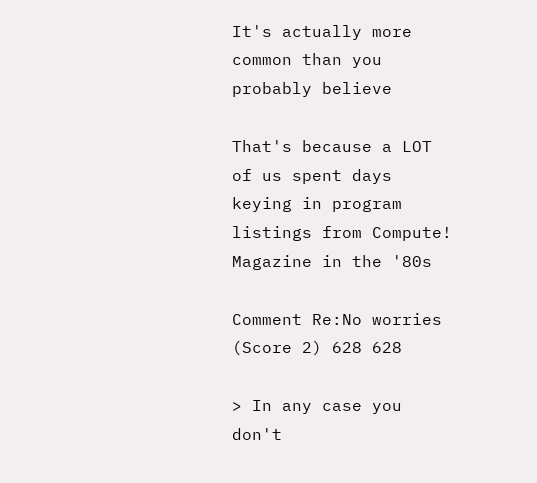It's actually more common than you probably believe

That's because a LOT of us spent days keying in program listings from Compute! Magazine in the '80s

Comment Re:No worries (Score 2) 628 628

> In any case you don't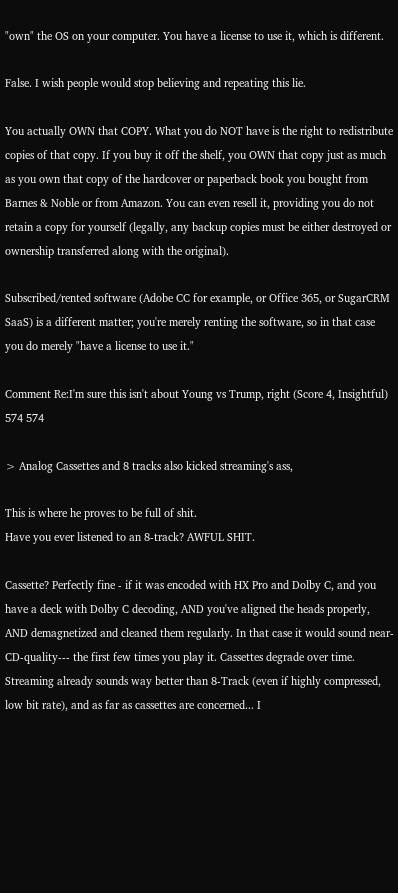"own" the OS on your computer. You have a license to use it, which is different.

False. I wish people would stop believing and repeating this lie.

You actually OWN that COPY. What you do NOT have is the right to redistribute copies of that copy. If you buy it off the shelf, you OWN that copy just as much as you own that copy of the hardcover or paperback book you bought from Barnes & Noble or from Amazon. You can even resell it, providing you do not retain a copy for yourself (legally, any backup copies must be either destroyed or ownership transferred along with the original).

Subscribed/rented software (Adobe CC for example, or Office 365, or SugarCRM SaaS) is a different matter; you're merely renting the software, so in that case you do merely "have a license to use it."

Comment Re:I'm sure this isn't about Young vs Trump, right (Score 4, Insightful) 574 574

> Analog Cassettes and 8 tracks also kicked streaming's ass,

This is where he proves to be full of shit.
Have you ever listened to an 8-track? AWFUL SHIT.

Cassette? Perfectly fine - if it was encoded with HX Pro and Dolby C, and you have a deck with Dolby C decoding, AND you've aligned the heads properly, AND demagnetized and cleaned them regularly. In that case it would sound near-CD-quality--- the first few times you play it. Cassettes degrade over time. Streaming already sounds way better than 8-Track (even if highly compressed, low bit rate), and as far as cassettes are concerned... I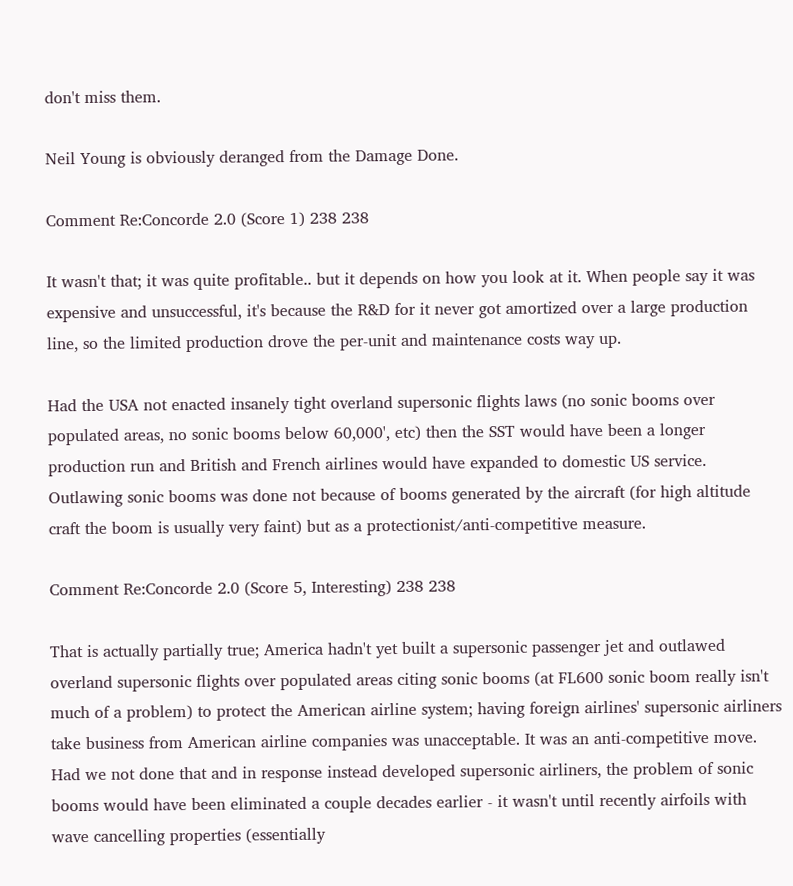don't miss them.

Neil Young is obviously deranged from the Damage Done.

Comment Re:Concorde 2.0 (Score 1) 238 238

It wasn't that; it was quite profitable.. but it depends on how you look at it. When people say it was expensive and unsuccessful, it's because the R&D for it never got amortized over a large production line, so the limited production drove the per-unit and maintenance costs way up.

Had the USA not enacted insanely tight overland supersonic flights laws (no sonic booms over populated areas, no sonic booms below 60,000', etc) then the SST would have been a longer production run and British and French airlines would have expanded to domestic US service. Outlawing sonic booms was done not because of booms generated by the aircraft (for high altitude craft the boom is usually very faint) but as a protectionist/anti-competitive measure.

Comment Re:Concorde 2.0 (Score 5, Interesting) 238 238

That is actually partially true; America hadn't yet built a supersonic passenger jet and outlawed overland supersonic flights over populated areas citing sonic booms (at FL600 sonic boom really isn't much of a problem) to protect the American airline system; having foreign airlines' supersonic airliners take business from American airline companies was unacceptable. It was an anti-competitive move. Had we not done that and in response instead developed supersonic airliners, the problem of sonic booms would have been eliminated a couple decades earlier - it wasn't until recently airfoils with wave cancelling properties (essentially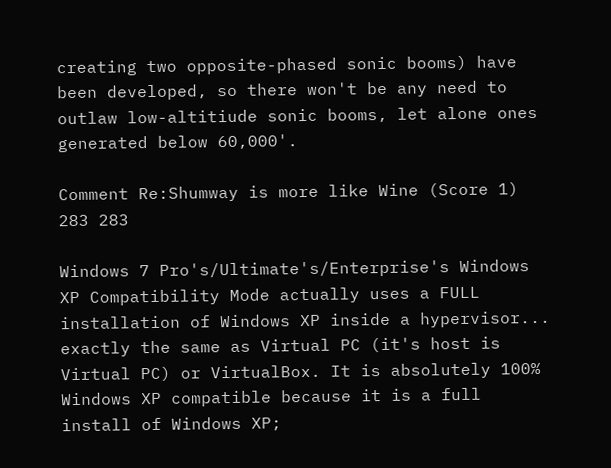creating two opposite-phased sonic booms) have been developed, so there won't be any need to outlaw low-altitiude sonic booms, let alone ones generated below 60,000'.

Comment Re:Shumway is more like Wine (Score 1) 283 283

Windows 7 Pro's/Ultimate's/Enterprise's Windows XP Compatibility Mode actually uses a FULL installation of Windows XP inside a hypervisor... exactly the same as Virtual PC (it's host is Virtual PC) or VirtualBox. It is absolutely 100% Windows XP compatible because it is a full install of Windows XP;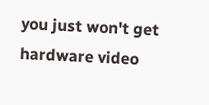you just won't get hardware video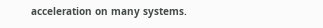acceleration on many systems.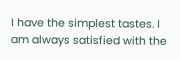I have the simplest tastes. I am always satisfied with the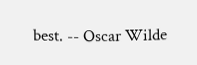best. -- Oscar Wilde